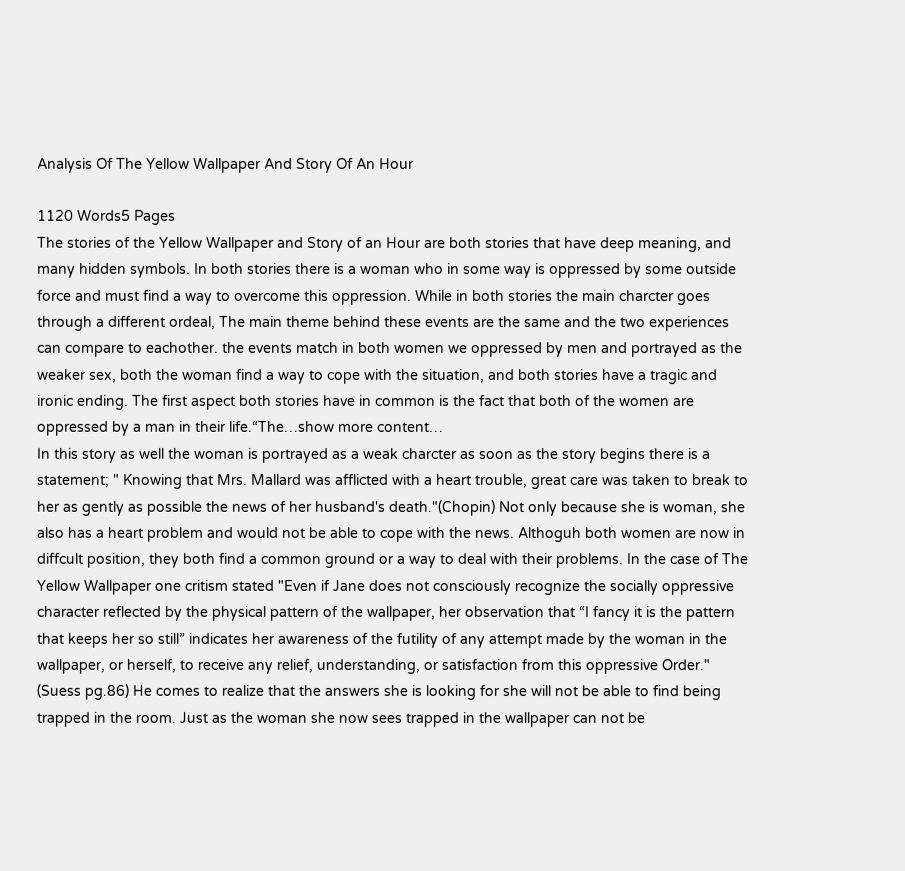Analysis Of The Yellow Wallpaper And Story Of An Hour

1120 Words5 Pages
The stories of the Yellow Wallpaper and Story of an Hour are both stories that have deep meaning, and many hidden symbols. In both stories there is a woman who in some way is oppressed by some outside force and must find a way to overcome this oppression. While in both stories the main charcter goes through a different ordeal, The main theme behind these events are the same and the two experiences can compare to eachother. the events match in both women we oppressed by men and portrayed as the weaker sex, both the woman find a way to cope with the situation, and both stories have a tragic and ironic ending. The first aspect both stories have in common is the fact that both of the women are oppressed by a man in their life.“The…show more content…
In this story as well the woman is portrayed as a weak charcter as soon as the story begins there is a statement; " Knowing that Mrs. Mallard was afflicted with a heart trouble, great care was taken to break to her as gently as possible the news of her husband's death."(Chopin) Not only because she is woman, she also has a heart problem and would not be able to cope with the news. Althoguh both women are now in diffcult position, they both find a common ground or a way to deal with their problems. In the case of The Yellow Wallpaper one critism stated "Even if Jane does not consciously recognize the socially oppressive character reflected by the physical pattern of the wallpaper, her observation that “I fancy it is the pattern that keeps her so still” indicates her awareness of the futility of any attempt made by the woman in the wallpaper, or herself, to receive any relief, understanding, or satisfaction from this oppressive Order." (Suess pg.86) He comes to realize that the answers she is looking for she will not be able to find being trapped in the room. Just as the woman she now sees trapped in the wallpaper can not be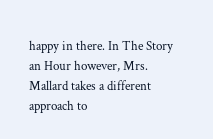happy in there. In The Story an Hour however, Mrs. Mallard takes a different approach to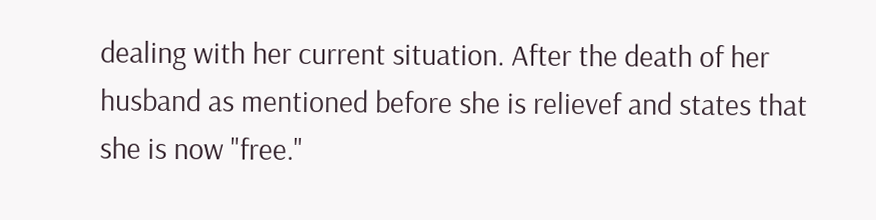dealing with her current situation. After the death of her husband as mentioned before she is relievef and states that she is now "free."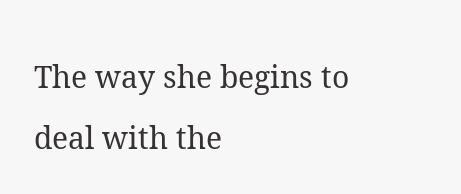The way she begins to deal with the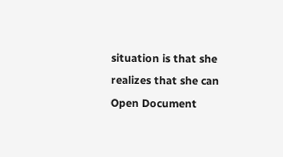situation is that she realizes that she can
Open Document